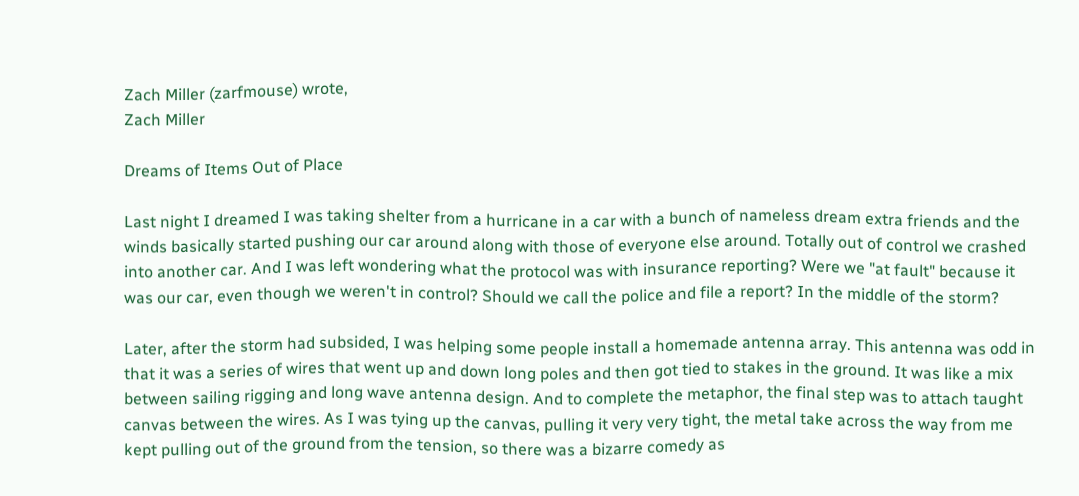Zach Miller (zarfmouse) wrote,
Zach Miller

Dreams of Items Out of Place

Last night I dreamed I was taking shelter from a hurricane in a car with a bunch of nameless dream extra friends and the winds basically started pushing our car around along with those of everyone else around. Totally out of control we crashed into another car. And I was left wondering what the protocol was with insurance reporting? Were we "at fault" because it was our car, even though we weren't in control? Should we call the police and file a report? In the middle of the storm?

Later, after the storm had subsided, I was helping some people install a homemade antenna array. This antenna was odd in that it was a series of wires that went up and down long poles and then got tied to stakes in the ground. It was like a mix between sailing rigging and long wave antenna design. And to complete the metaphor, the final step was to attach taught canvas between the wires. As I was tying up the canvas, pulling it very very tight, the metal take across the way from me kept pulling out of the ground from the tension, so there was a bizarre comedy as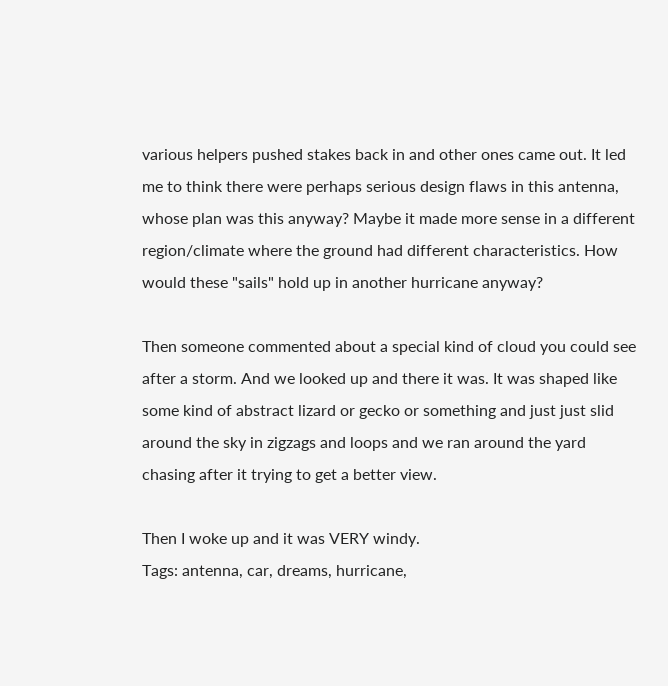various helpers pushed stakes back in and other ones came out. It led me to think there were perhaps serious design flaws in this antenna, whose plan was this anyway? Maybe it made more sense in a different region/climate where the ground had different characteristics. How would these "sails" hold up in another hurricane anyway?

Then someone commented about a special kind of cloud you could see after a storm. And we looked up and there it was. It was shaped like some kind of abstract lizard or gecko or something and just just slid around the sky in zigzags and loops and we ran around the yard chasing after it trying to get a better view.

Then I woke up and it was VERY windy.
Tags: antenna, car, dreams, hurricane,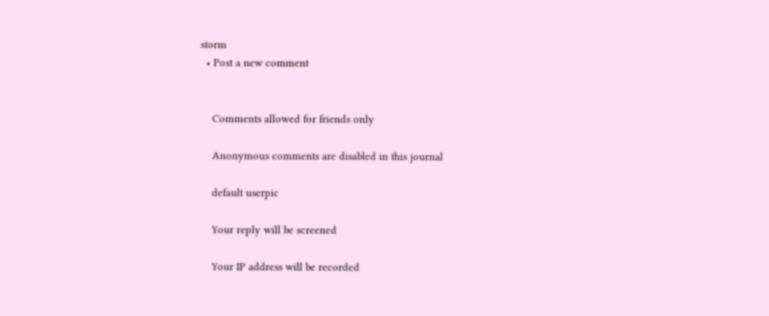storm
  • Post a new comment


    Comments allowed for friends only

    Anonymous comments are disabled in this journal

    default userpic

    Your reply will be screened

    Your IP address will be recorded